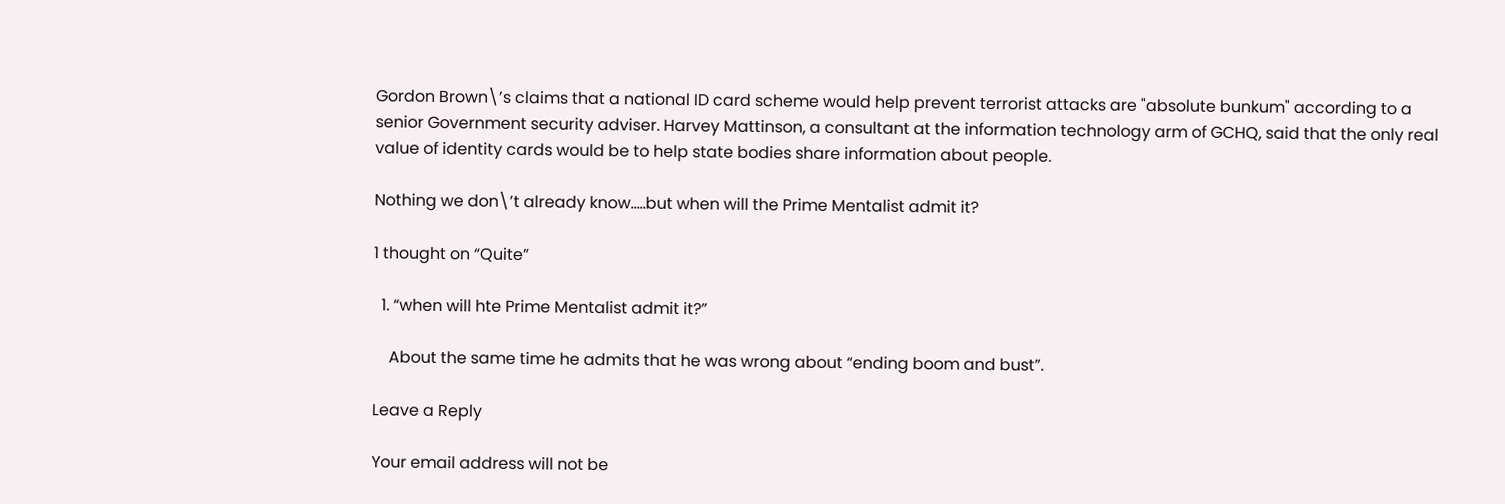Gordon Brown\’s claims that a national ID card scheme would help prevent terrorist attacks are "absolute bunkum" according to a senior Government security adviser. Harvey Mattinson, a consultant at the information technology arm of GCHQ, said that the only real value of identity cards would be to help state bodies share information about people.

Nothing we don\’t already know…..but when will the Prime Mentalist admit it?

1 thought on “Quite”

  1. “when will hte Prime Mentalist admit it?”

    About the same time he admits that he was wrong about “ending boom and bust”.

Leave a Reply

Your email address will not be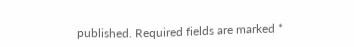published. Required fields are marked *